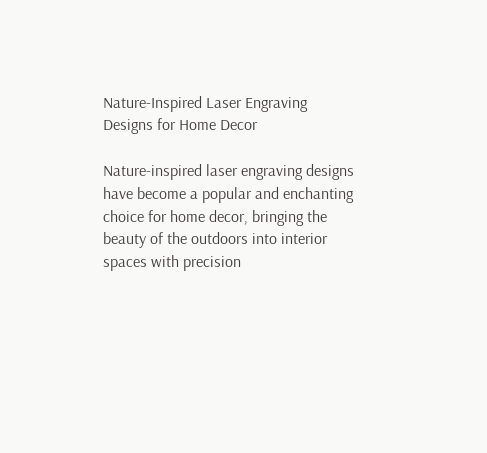Nature-Inspired Laser Engraving Designs for Home Decor

Nature-inspired laser engraving designs have become a popular and enchanting choice for home decor, bringing the beauty of the outdoors into interior spaces with precision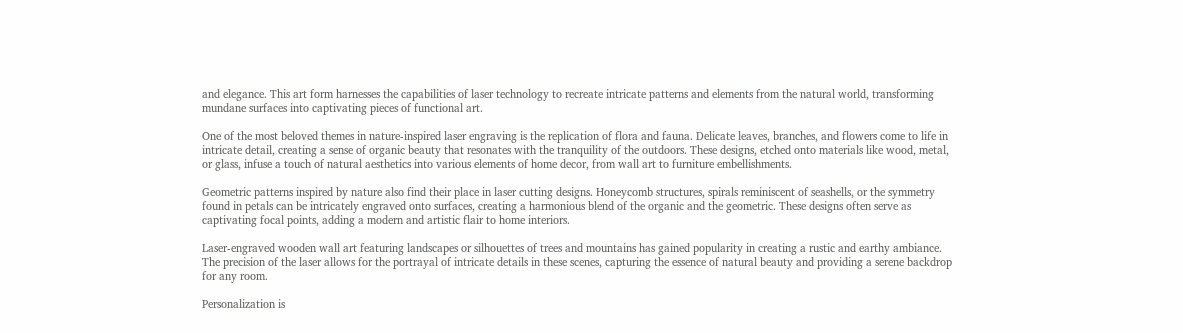and elegance. This art form harnesses the capabilities of laser technology to recreate intricate patterns and elements from the natural world, transforming mundane surfaces into captivating pieces of functional art.

One of the most beloved themes in nature-inspired laser engraving is the replication of flora and fauna. Delicate leaves, branches, and flowers come to life in intricate detail, creating a sense of organic beauty that resonates with the tranquility of the outdoors. These designs, etched onto materials like wood, metal, or glass, infuse a touch of natural aesthetics into various elements of home decor, from wall art to furniture embellishments.

Geometric patterns inspired by nature also find their place in laser cutting designs. Honeycomb structures, spirals reminiscent of seashells, or the symmetry found in petals can be intricately engraved onto surfaces, creating a harmonious blend of the organic and the geometric. These designs often serve as captivating focal points, adding a modern and artistic flair to home interiors.

Laser-engraved wooden wall art featuring landscapes or silhouettes of trees and mountains has gained popularity in creating a rustic and earthy ambiance. The precision of the laser allows for the portrayal of intricate details in these scenes, capturing the essence of natural beauty and providing a serene backdrop for any room.

Personalization is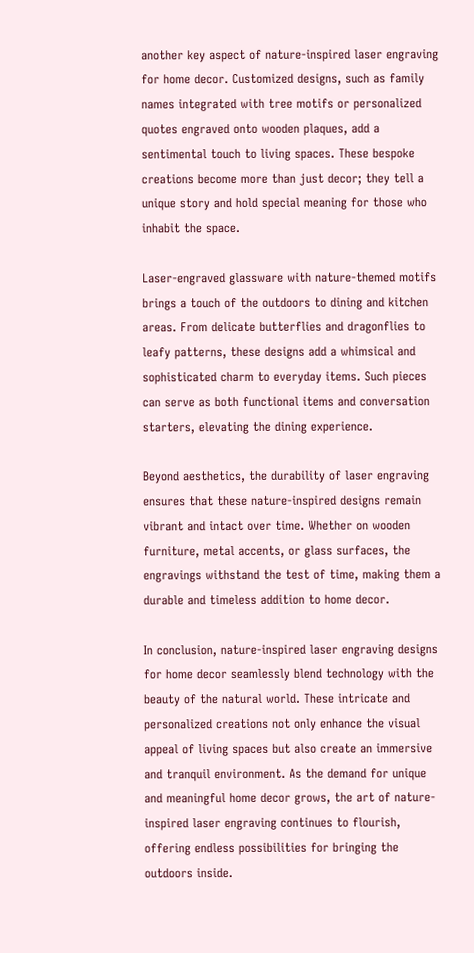another key aspect of nature-inspired laser engraving for home decor. Customized designs, such as family names integrated with tree motifs or personalized quotes engraved onto wooden plaques, add a sentimental touch to living spaces. These bespoke creations become more than just decor; they tell a unique story and hold special meaning for those who inhabit the space.

Laser-engraved glassware with nature-themed motifs brings a touch of the outdoors to dining and kitchen areas. From delicate butterflies and dragonflies to leafy patterns, these designs add a whimsical and sophisticated charm to everyday items. Such pieces can serve as both functional items and conversation starters, elevating the dining experience.

Beyond aesthetics, the durability of laser engraving ensures that these nature-inspired designs remain vibrant and intact over time. Whether on wooden furniture, metal accents, or glass surfaces, the engravings withstand the test of time, making them a durable and timeless addition to home decor.

In conclusion, nature-inspired laser engraving designs for home decor seamlessly blend technology with the beauty of the natural world. These intricate and personalized creations not only enhance the visual appeal of living spaces but also create an immersive and tranquil environment. As the demand for unique and meaningful home decor grows, the art of nature-inspired laser engraving continues to flourish, offering endless possibilities for bringing the outdoors inside.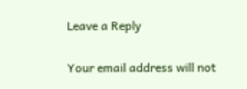Leave a Reply

Your email address will not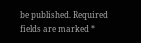be published. Required fields are marked *